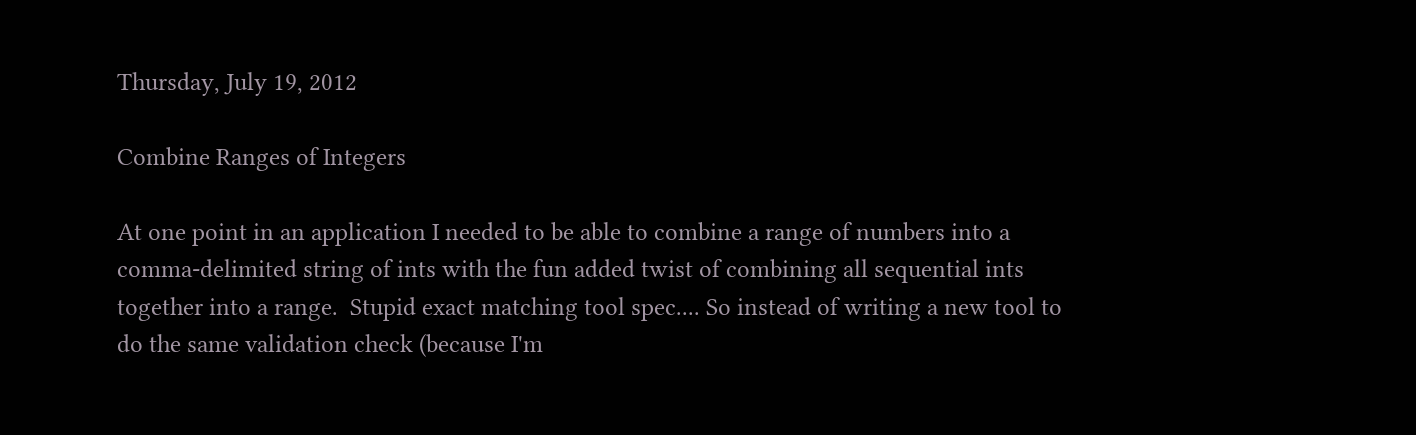Thursday, July 19, 2012

Combine Ranges of Integers

At one point in an application I needed to be able to combine a range of numbers into a comma-delimited string of ints with the fun added twist of combining all sequential ints together into a range.  Stupid exact matching tool spec.... So instead of writing a new tool to do the same validation check (because I'm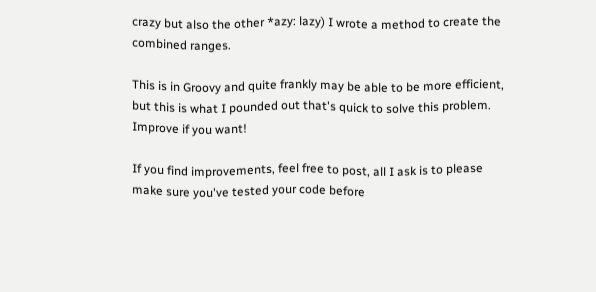crazy but also the other *azy: lazy) I wrote a method to create the combined ranges.

This is in Groovy and quite frankly may be able to be more efficient, but this is what I pounded out that's quick to solve this problem.  Improve if you want!

If you find improvements, feel free to post, all I ask is to please make sure you've tested your code before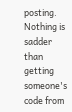posting.  Nothing is sadder than getting someone's code from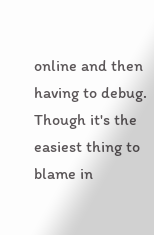online and then having to debug.  Though it's the easiest thing to blame in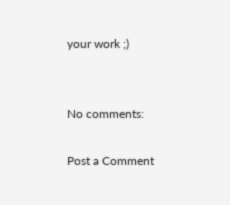your work ;)


No comments:

Post a Comment